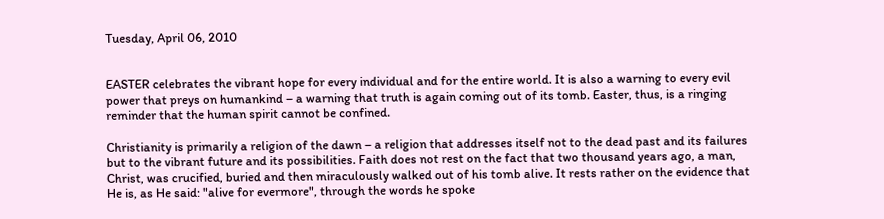Tuesday, April 06, 2010


EASTER celebrates the vibrant hope for every individual and for the entire world. It is also a warning to every evil power that preys on humankind – a warning that truth is again coming out of its tomb. Easter, thus, is a ringing reminder that the human spirit cannot be confined.

Christianity is primarily a religion of the dawn – a religion that addresses itself not to the dead past and its failures but to the vibrant future and its possibilities. Faith does not rest on the fact that two thousand years ago, a man, Christ, was crucified, buried and then miraculously walked out of his tomb alive. It rests rather on the evidence that He is, as He said: "alive for evermore", through the words he spoke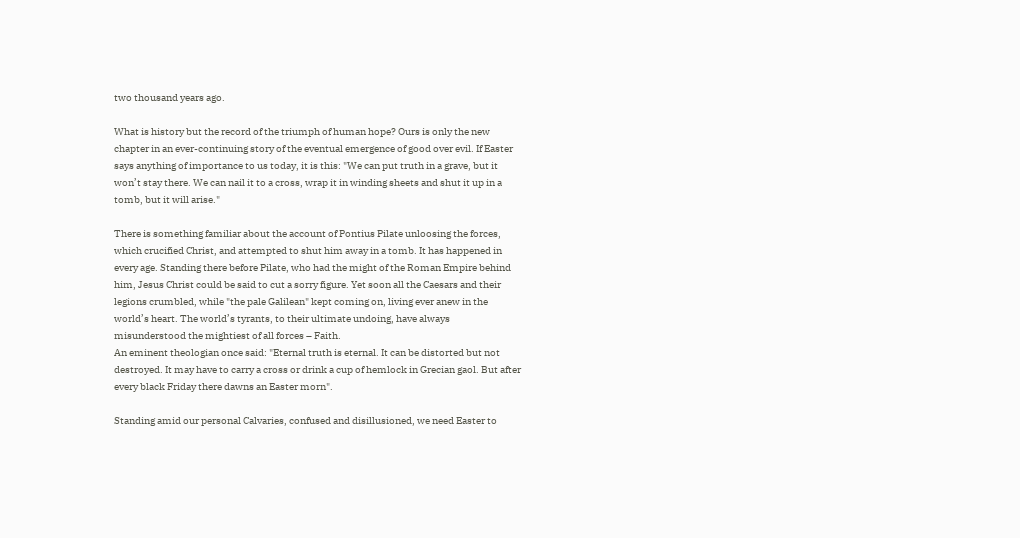two thousand years ago.

What is history but the record of the triumph of human hope? Ours is only the new chapter in an ever-continuing story of the eventual emergence of good over evil. If Easter says anything of importance to us today, it is this: "We can put truth in a grave, but it won’t stay there. We can nail it to a cross, wrap it in winding sheets and shut it up in a tomb, but it will arise."

There is something familiar about the account of Pontius Pilate unloosing the forces, which crucified Christ, and attempted to shut him away in a tomb. It has happened in every age. Standing there before Pilate, who had the might of the Roman Empire behind him, Jesus Christ could be said to cut a sorry figure. Yet soon all the Caesars and their legions crumbled, while "the pale Galilean" kept coming on, living ever anew in the world’s heart. The world’s tyrants, to their ultimate undoing, have always misunderstood the mightiest of all forces – Faith.
An eminent theologian once said: "Eternal truth is eternal. It can be distorted but not destroyed. It may have to carry a cross or drink a cup of hemlock in Grecian gaol. But after every black Friday there dawns an Easter morn".

Standing amid our personal Calvaries, confused and disillusioned, we need Easter to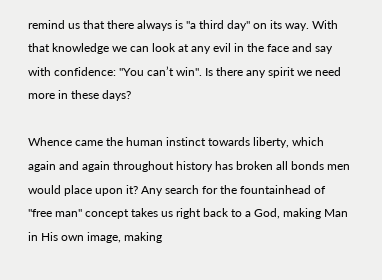remind us that there always is "a third day" on its way. With that knowledge we can look at any evil in the face and say with confidence: "You can’t win". Is there any spirit we need more in these days?

Whence came the human instinct towards liberty, which again and again throughout history has broken all bonds men would place upon it? Any search for the fountainhead of "free man" concept takes us right back to a God, making Man in His own image, making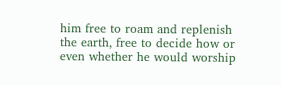him free to roam and replenish the earth, free to decide how or even whether he would worship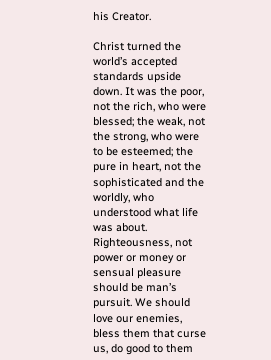his Creator.

Christ turned the world’s accepted standards upside down. It was the poor, not the rich, who were blessed; the weak, not the strong, who were to be esteemed; the pure in heart, not the sophisticated and the worldly, who understood what life was about. Righteousness, not power or money or sensual pleasure should be man’s pursuit. We should love our enemies, bless them that curse us, do good to them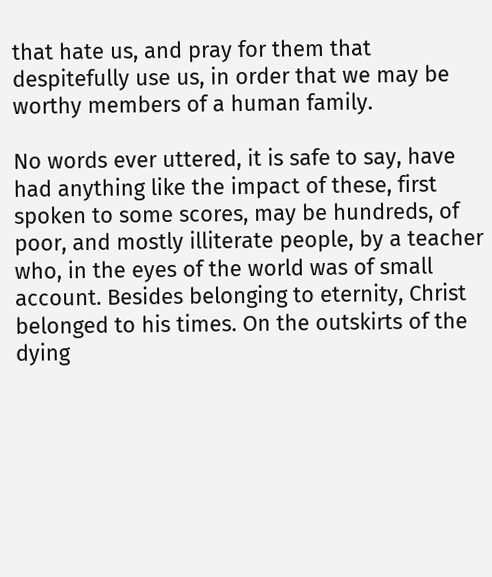that hate us, and pray for them that despitefully use us, in order that we may be worthy members of a human family.

No words ever uttered, it is safe to say, have had anything like the impact of these, first spoken to some scores, may be hundreds, of poor, and mostly illiterate people, by a teacher who, in the eyes of the world was of small account. Besides belonging to eternity, Christ belonged to his times. On the outskirts of the dying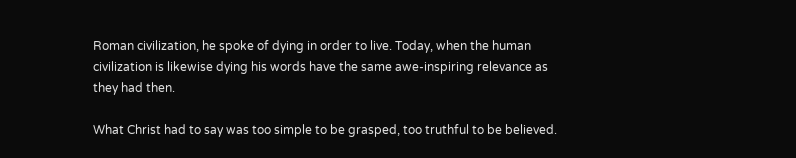Roman civilization, he spoke of dying in order to live. Today, when the human civilization is likewise dying his words have the same awe-inspiring relevance as they had then.

What Christ had to say was too simple to be grasped, too truthful to be believed.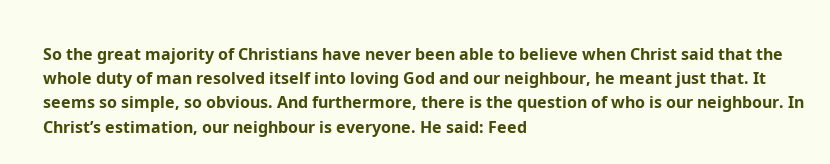So the great majority of Christians have never been able to believe when Christ said that the whole duty of man resolved itself into loving God and our neighbour, he meant just that. It seems so simple, so obvious. And furthermore, there is the question of who is our neighbour. In Christ’s estimation, our neighbour is everyone. He said: Feed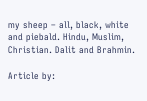my sheep – all, black, white and piebald. Hindu, Muslim, Christian. Dalit and Brahmin.

Article by: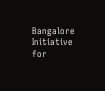Bangalore Initiative for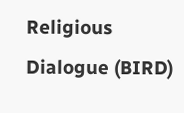Religious Dialogue (BIRD)